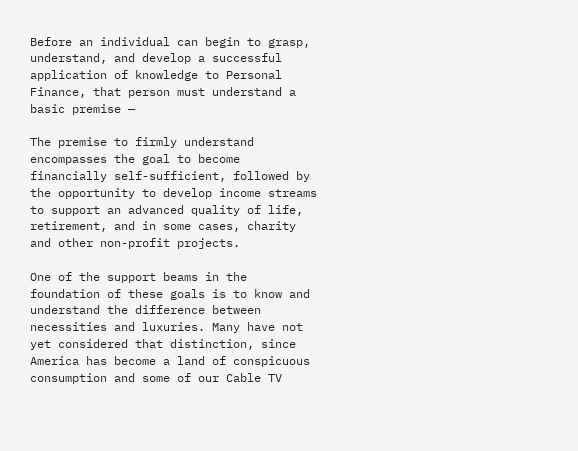Before an individual can begin to grasp, understand, and develop a successful application of knowledge to Personal Finance, that person must understand a basic premise —

The premise to firmly understand encompasses the goal to become financially self-sufficient, followed by the opportunity to develop income streams to support an advanced quality of life, retirement, and in some cases, charity and other non-profit projects.

One of the support beams in the foundation of these goals is to know and understand the difference between necessities and luxuries. Many have not yet considered that distinction, since America has become a land of conspicuous consumption and some of our Cable TV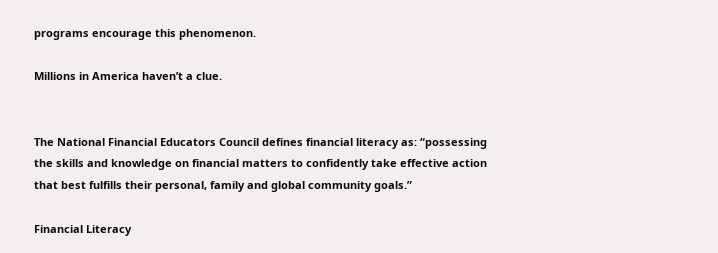programs encourage this phenomenon.

Millions in America haven’t a clue.


The National Financial Educators Council defines financial literacy as: “possessing the skills and knowledge on financial matters to confidently take effective action that best fulfills their personal, family and global community goals.”

Financial Literacy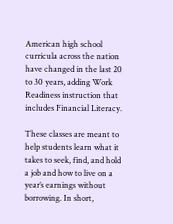American high school curricula across the nation have changed in the last 20 to 30 years, adding Work Readiness instruction that includes Financial Literacy.

These classes are meant to help students learn what it takes to seek, find, and hold a job and how to live on a year’s earnings without borrowing. In short,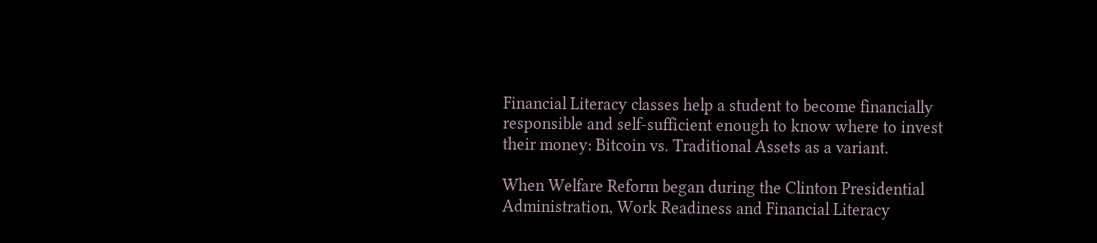Financial Literacy classes help a student to become financially responsible and self-sufficient enough to know where to invest their money: Bitcoin vs. Traditional Assets as a variant.

When Welfare Reform began during the Clinton Presidential Administration, Work Readiness and Financial Literacy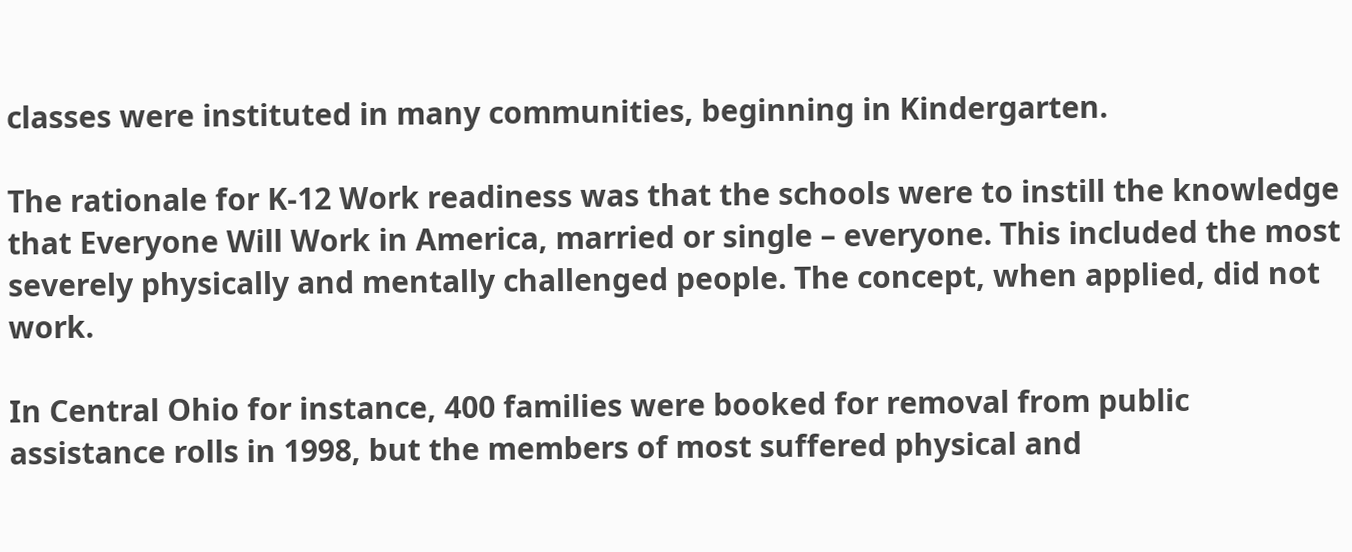classes were instituted in many communities, beginning in Kindergarten.

The rationale for K-12 Work readiness was that the schools were to instill the knowledge that Everyone Will Work in America, married or single – everyone. This included the most severely physically and mentally challenged people. The concept, when applied, did not work.

In Central Ohio for instance, 400 families were booked for removal from public assistance rolls in 1998, but the members of most suffered physical and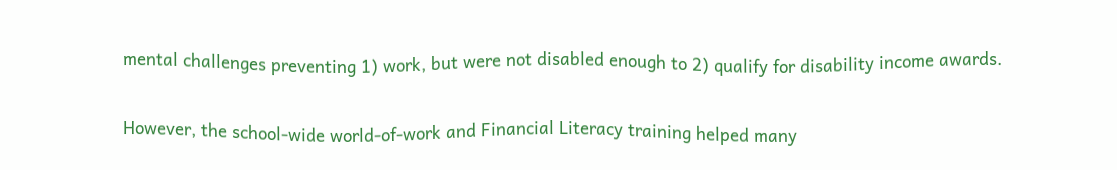mental challenges preventing 1) work, but were not disabled enough to 2) qualify for disability income awards.

However, the school-wide world-of-work and Financial Literacy training helped many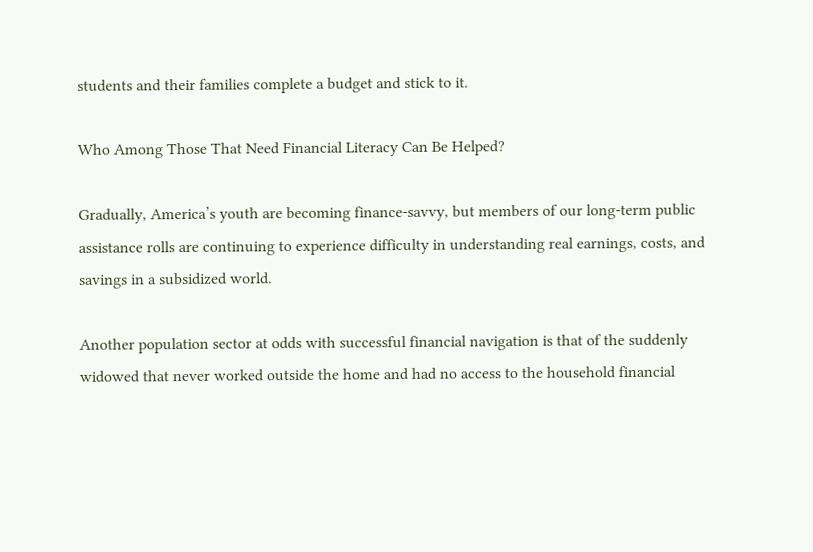students and their families complete a budget and stick to it.

Who Among Those That Need Financial Literacy Can Be Helped?

Gradually, America’s youth are becoming finance-savvy, but members of our long-term public assistance rolls are continuing to experience difficulty in understanding real earnings, costs, and savings in a subsidized world.

Another population sector at odds with successful financial navigation is that of the suddenly widowed that never worked outside the home and had no access to the household financial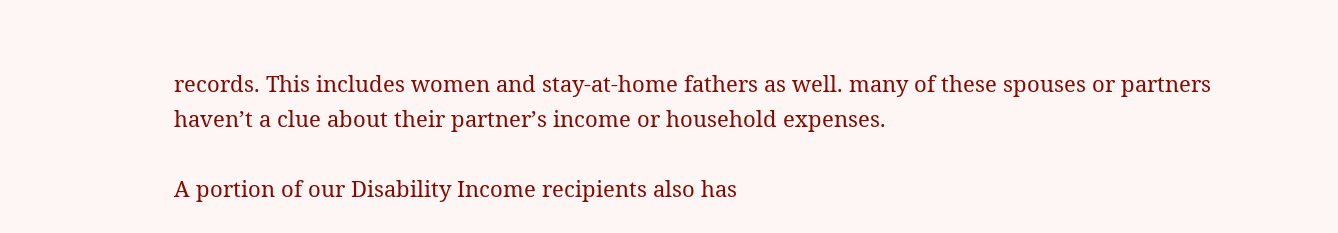records. This includes women and stay-at-home fathers as well. many of these spouses or partners haven’t a clue about their partner’s income or household expenses.

A portion of our Disability Income recipients also has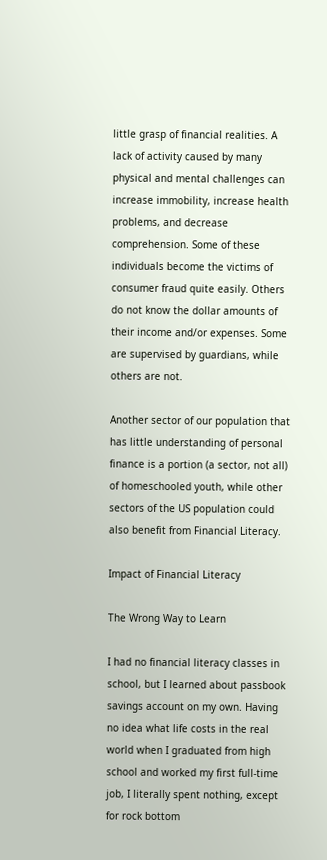little grasp of financial realities. A lack of activity caused by many physical and mental challenges can increase immobility, increase health problems, and decrease comprehension. Some of these individuals become the victims of consumer fraud quite easily. Others do not know the dollar amounts of their income and/or expenses. Some are supervised by guardians, while others are not.

Another sector of our population that has little understanding of personal finance is a portion (a sector, not all) of homeschooled youth, while other sectors of the US population could also benefit from Financial Literacy.

Impact of Financial Literacy

The Wrong Way to Learn

I had no financial literacy classes in school, but I learned about passbook savings account on my own. Having no idea what life costs in the real world when I graduated from high school and worked my first full-time job, I literally spent nothing, except for rock bottom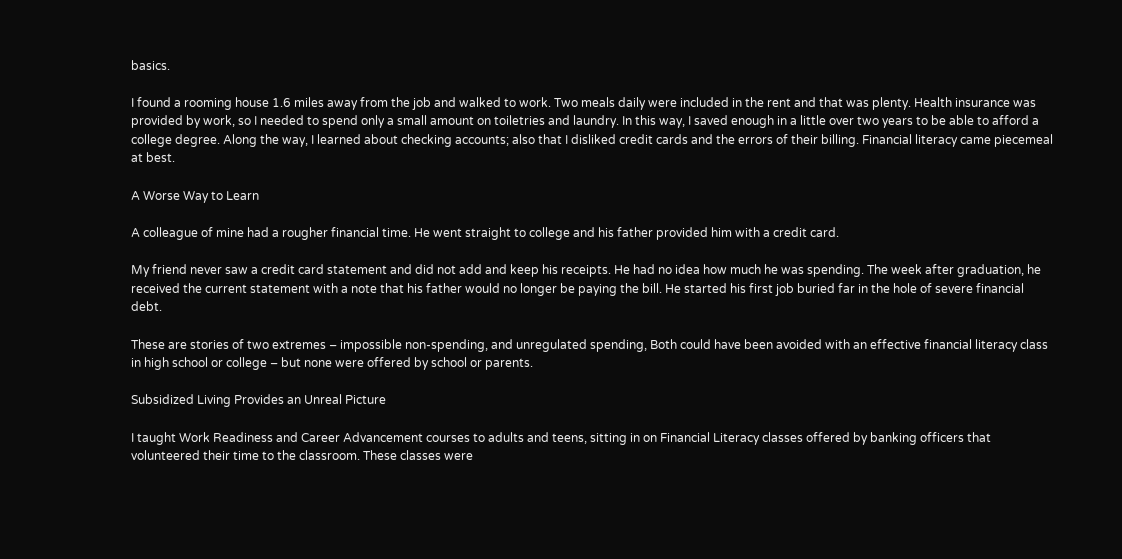basics.

I found a rooming house 1.6 miles away from the job and walked to work. Two meals daily were included in the rent and that was plenty. Health insurance was provided by work, so I needed to spend only a small amount on toiletries and laundry. In this way, I saved enough in a little over two years to be able to afford a college degree. Along the way, I learned about checking accounts; also that I disliked credit cards and the errors of their billing. Financial literacy came piecemeal at best.

A Worse Way to Learn

A colleague of mine had a rougher financial time. He went straight to college and his father provided him with a credit card.

My friend never saw a credit card statement and did not add and keep his receipts. He had no idea how much he was spending. The week after graduation, he received the current statement with a note that his father would no longer be paying the bill. He started his first job buried far in the hole of severe financial debt.

These are stories of two extremes – impossible non-spending, and unregulated spending, Both could have been avoided with an effective financial literacy class in high school or college – but none were offered by school or parents.

Subsidized Living Provides an Unreal Picture

I taught Work Readiness and Career Advancement courses to adults and teens, sitting in on Financial Literacy classes offered by banking officers that volunteered their time to the classroom. These classes were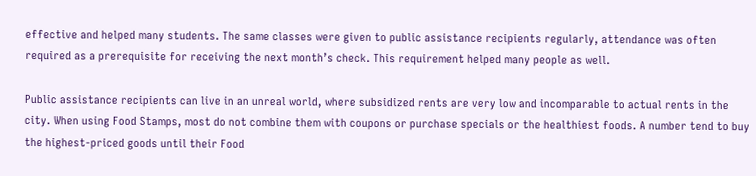effective and helped many students. The same classes were given to public assistance recipients regularly, attendance was often required as a prerequisite for receiving the next month’s check. This requirement helped many people as well.

Public assistance recipients can live in an unreal world, where subsidized rents are very low and incomparable to actual rents in the city. When using Food Stamps, most do not combine them with coupons or purchase specials or the healthiest foods. A number tend to buy the highest-priced goods until their Food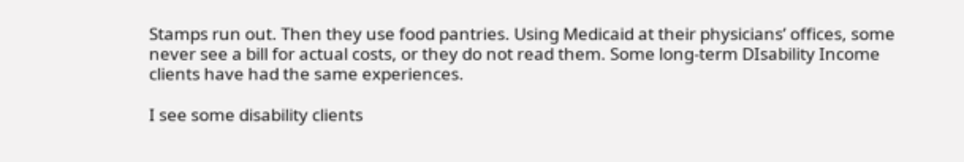Stamps run out. Then they use food pantries. Using Medicaid at their physicians’ offices, some never see a bill for actual costs, or they do not read them. Some long-term DIsability Income clients have had the same experiences.

I see some disability clients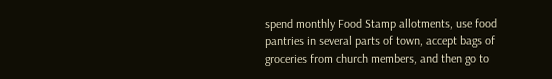spend monthly Food Stamp allotments, use food pantries in several parts of town, accept bags of groceries from church members, and then go to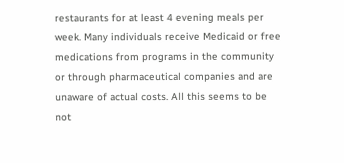restaurants for at least 4 evening meals per week. Many individuals receive Medicaid or free medications from programs in the community or through pharmaceutical companies and are unaware of actual costs. All this seems to be not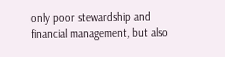only poor stewardship and financial management, but also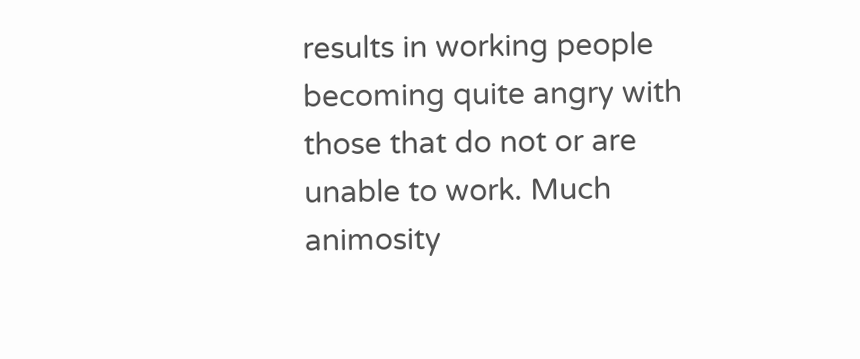results in working people becoming quite angry with those that do not or are unable to work. Much animosity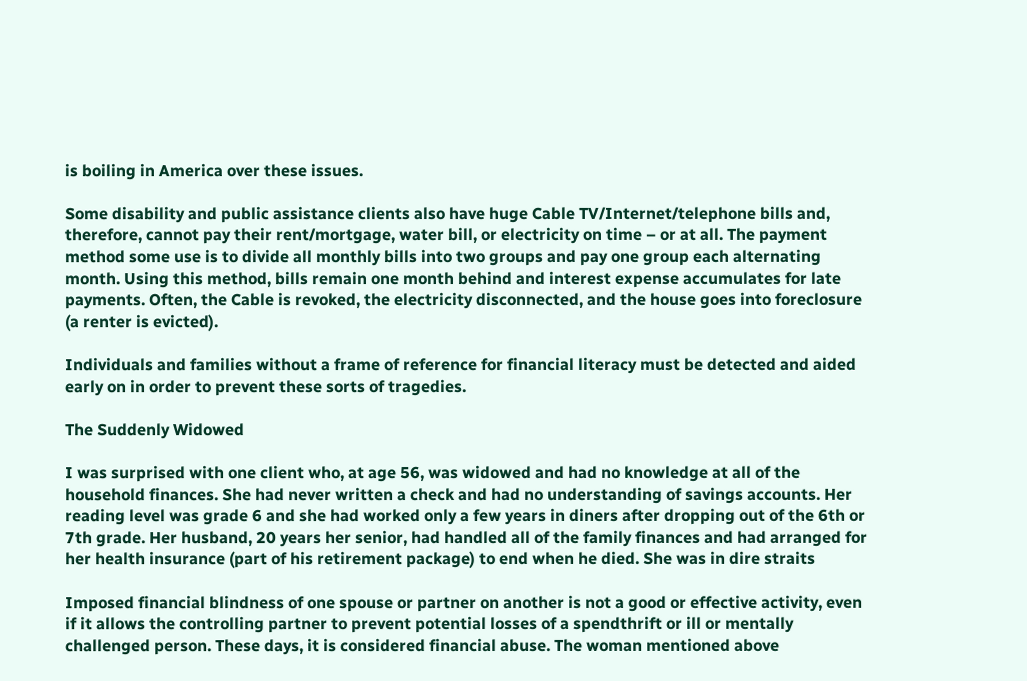is boiling in America over these issues.

Some disability and public assistance clients also have huge Cable TV/Internet/telephone bills and, therefore, cannot pay their rent/mortgage, water bill, or electricity on time – or at all. The payment method some use is to divide all monthly bills into two groups and pay one group each alternating month. Using this method, bills remain one month behind and interest expense accumulates for late payments. Often, the Cable is revoked, the electricity disconnected, and the house goes into foreclosure (a renter is evicted).

Individuals and families without a frame of reference for financial literacy must be detected and aided early on in order to prevent these sorts of tragedies.

The Suddenly Widowed

I was surprised with one client who, at age 56, was widowed and had no knowledge at all of the household finances. She had never written a check and had no understanding of savings accounts. Her reading level was grade 6 and she had worked only a few years in diners after dropping out of the 6th or 7th grade. Her husband, 20 years her senior, had handled all of the family finances and had arranged for her health insurance (part of his retirement package) to end when he died. She was in dire straits

Imposed financial blindness of one spouse or partner on another is not a good or effective activity, even if it allows the controlling partner to prevent potential losses of a spendthrift or ill or mentally challenged person. These days, it is considered financial abuse. The woman mentioned above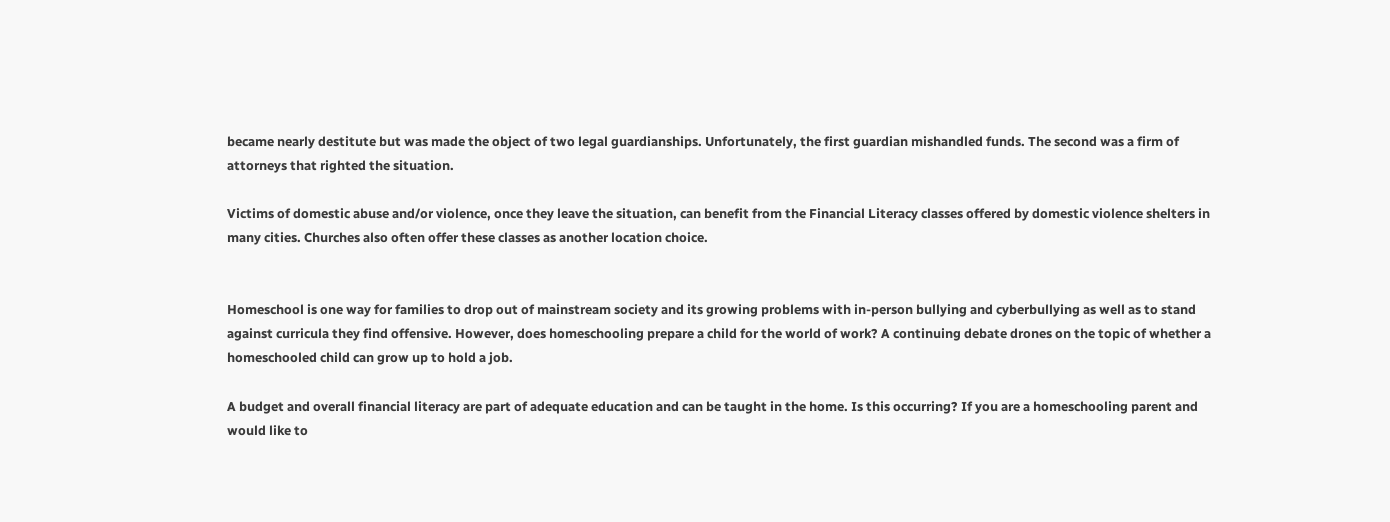became nearly destitute but was made the object of two legal guardianships. Unfortunately, the first guardian mishandled funds. The second was a firm of attorneys that righted the situation.

Victims of domestic abuse and/or violence, once they leave the situation, can benefit from the Financial Literacy classes offered by domestic violence shelters in many cities. Churches also often offer these classes as another location choice.


Homeschool is one way for families to drop out of mainstream society and its growing problems with in-person bullying and cyberbullying as well as to stand against curricula they find offensive. However, does homeschooling prepare a child for the world of work? A continuing debate drones on the topic of whether a homeschooled child can grow up to hold a job.

A budget and overall financial literacy are part of adequate education and can be taught in the home. Is this occurring? If you are a homeschooling parent and would like to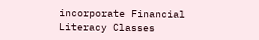incorporate Financial Literacy Classes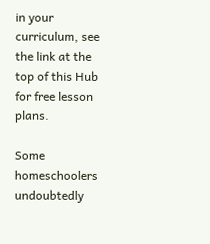in your curriculum, see the link at the top of this Hub for free lesson plans.

Some homeschoolers undoubtedly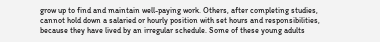grow up to find and maintain well-paying work. Others, after completing studies, cannot hold down a salaried or hourly position with set hours and responsibilities, because they have lived by an irregular schedule. Some of these young adults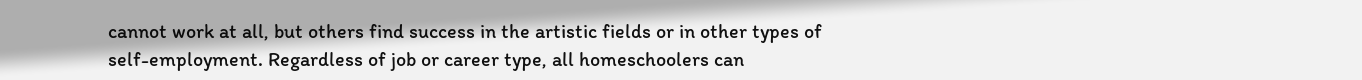cannot work at all, but others find success in the artistic fields or in other types of self-employment. Regardless of job or career type, all homeschoolers can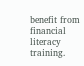benefit from financial literacy training.